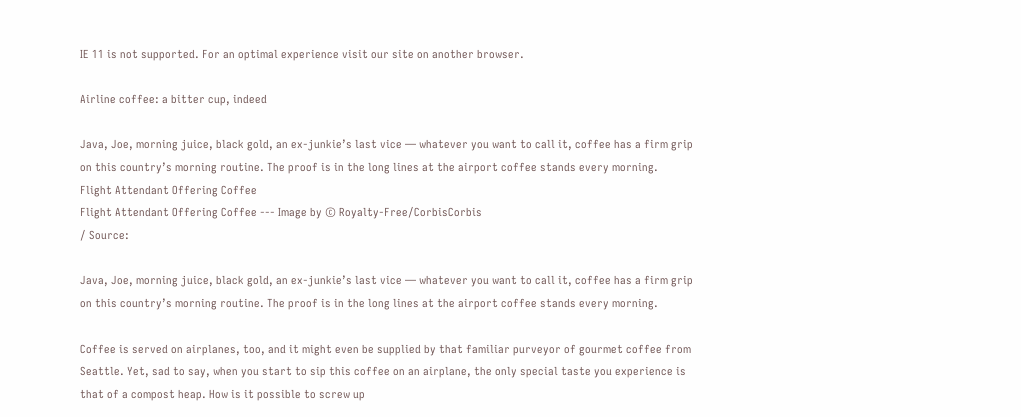IE 11 is not supported. For an optimal experience visit our site on another browser.

Airline coffee: a bitter cup, indeed

Java, Joe, morning juice, black gold, an ex-junkie’s last vice — whatever you want to call it, coffee has a firm grip on this country’s morning routine. The proof is in the long lines at the airport coffee stands every morning.
Flight Attendant Offering Coffee
Flight Attendant Offering Coffee --- Image by © Royalty-Free/CorbisCorbis
/ Source:

Java, Joe, morning juice, black gold, an ex-junkie’s last vice — whatever you want to call it, coffee has a firm grip on this country’s morning routine. The proof is in the long lines at the airport coffee stands every morning.

Coffee is served on airplanes, too, and it might even be supplied by that familiar purveyor of gourmet coffee from Seattle. Yet, sad to say, when you start to sip this coffee on an airplane, the only special taste you experience is that of a compost heap. How is it possible to screw up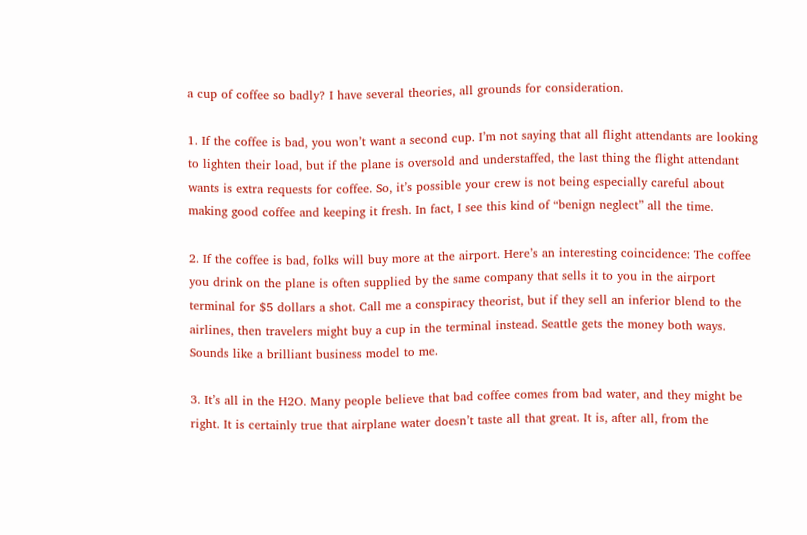a cup of coffee so badly? I have several theories, all grounds for consideration.

1. If the coffee is bad, you won’t want a second cup. I’m not saying that all flight attendants are looking to lighten their load, but if the plane is oversold and understaffed, the last thing the flight attendant wants is extra requests for coffee. So, it’s possible your crew is not being especially careful about making good coffee and keeping it fresh. In fact, I see this kind of “benign neglect” all the time.

2. If the coffee is bad, folks will buy more at the airport. Here’s an interesting coincidence: The coffee you drink on the plane is often supplied by the same company that sells it to you in the airport terminal for $5 dollars a shot. Call me a conspiracy theorist, but if they sell an inferior blend to the airlines, then travelers might buy a cup in the terminal instead. Seattle gets the money both ways. Sounds like a brilliant business model to me.

3. It’s all in the H2O. Many people believe that bad coffee comes from bad water, and they might be right. It is certainly true that airplane water doesn’t taste all that great. It is, after all, from the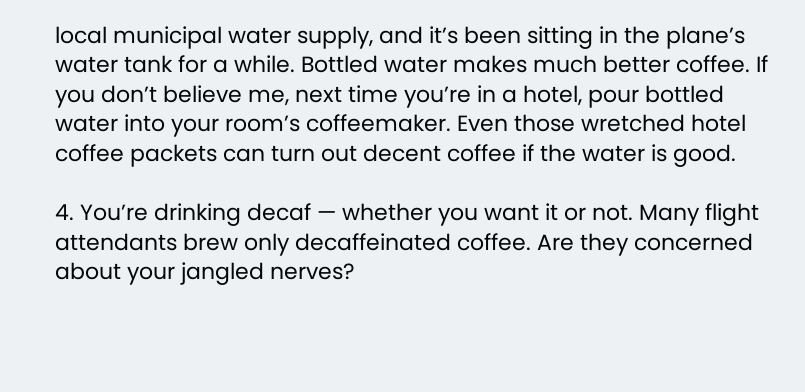local municipal water supply, and it’s been sitting in the plane’s water tank for a while. Bottled water makes much better coffee. If you don’t believe me, next time you’re in a hotel, pour bottled water into your room’s coffeemaker. Even those wretched hotel coffee packets can turn out decent coffee if the water is good.

4. You’re drinking decaf — whether you want it or not. Many flight attendants brew only decaffeinated coffee. Are they concerned about your jangled nerves?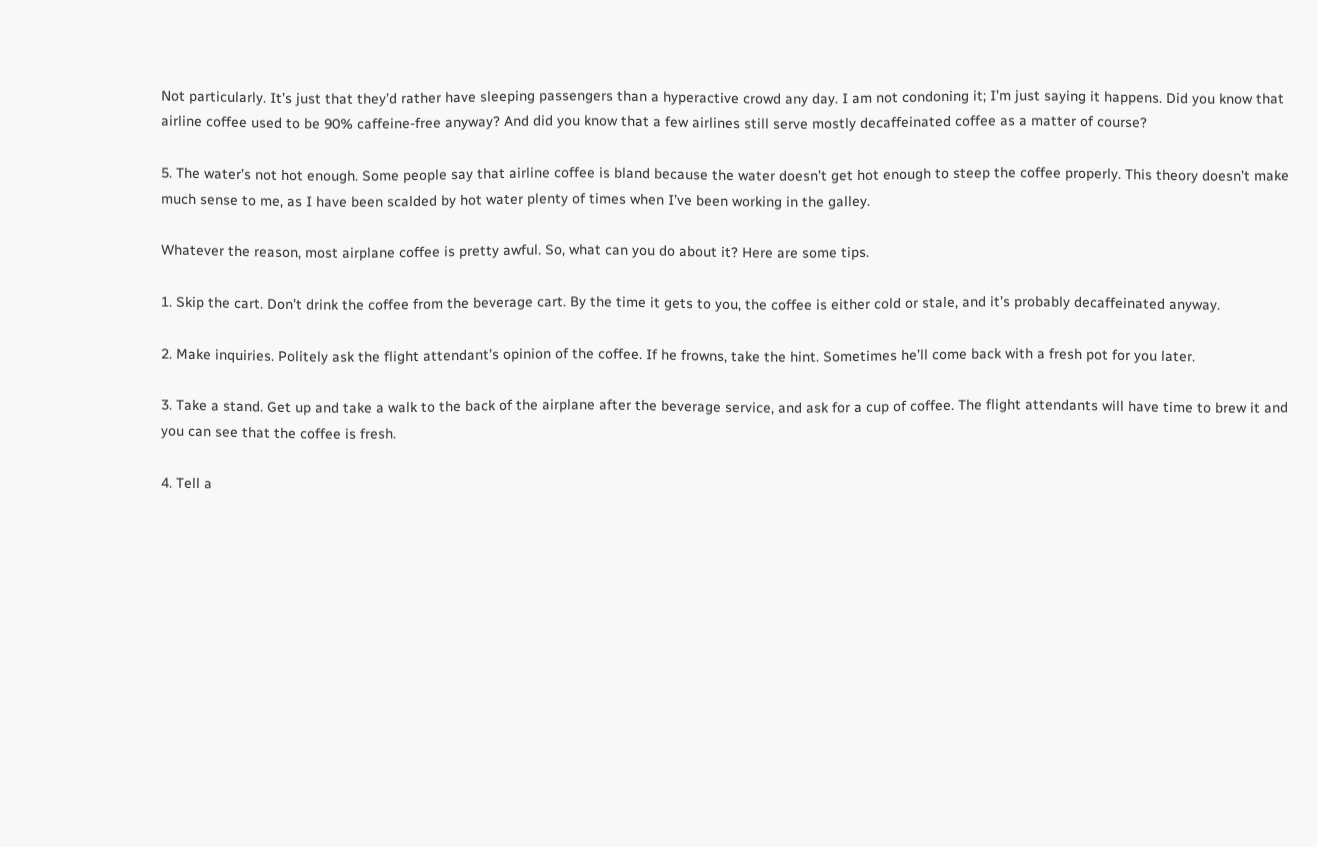Not particularly. It’s just that they’d rather have sleeping passengers than a hyperactive crowd any day. I am not condoning it; I’m just saying it happens. Did you know that airline coffee used to be 90% caffeine-free anyway? And did you know that a few airlines still serve mostly decaffeinated coffee as a matter of course?

5. The water’s not hot enough. Some people say that airline coffee is bland because the water doesn’t get hot enough to steep the coffee properly. This theory doesn’t make much sense to me, as I have been scalded by hot water plenty of times when I’ve been working in the galley.

Whatever the reason, most airplane coffee is pretty awful. So, what can you do about it? Here are some tips.

1. Skip the cart. Don’t drink the coffee from the beverage cart. By the time it gets to you, the coffee is either cold or stale, and it’s probably decaffeinated anyway.

2. Make inquiries. Politely ask the flight attendant’s opinion of the coffee. If he frowns, take the hint. Sometimes he’ll come back with a fresh pot for you later.

3. Take a stand. Get up and take a walk to the back of the airplane after the beverage service, and ask for a cup of coffee. The flight attendants will have time to brew it and you can see that the coffee is fresh.

4. Tell a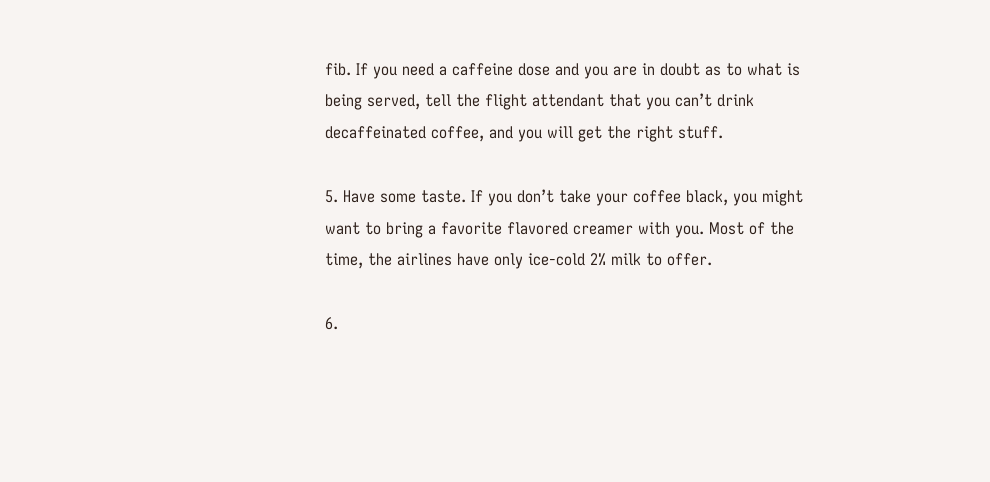fib. If you need a caffeine dose and you are in doubt as to what is being served, tell the flight attendant that you can’t drink decaffeinated coffee, and you will get the right stuff.

5. Have some taste. If you don’t take your coffee black, you might want to bring a favorite flavored creamer with you. Most of the time, the airlines have only ice-cold 2% milk to offer.

6.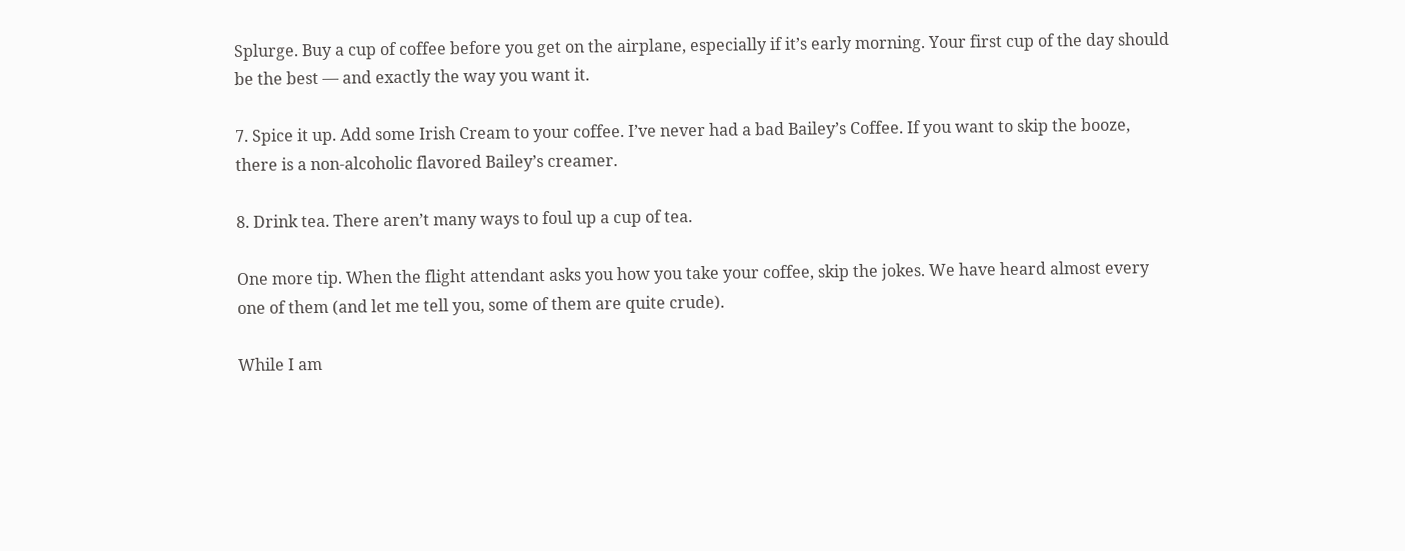Splurge. Buy a cup of coffee before you get on the airplane, especially if it’s early morning. Your first cup of the day should be the best — and exactly the way you want it.

7. Spice it up. Add some Irish Cream to your coffee. I’ve never had a bad Bailey’s Coffee. If you want to skip the booze, there is a non-alcoholic flavored Bailey’s creamer.

8. Drink tea. There aren’t many ways to foul up a cup of tea.

One more tip. When the flight attendant asks you how you take your coffee, skip the jokes. We have heard almost every one of them (and let me tell you, some of them are quite crude).

While I am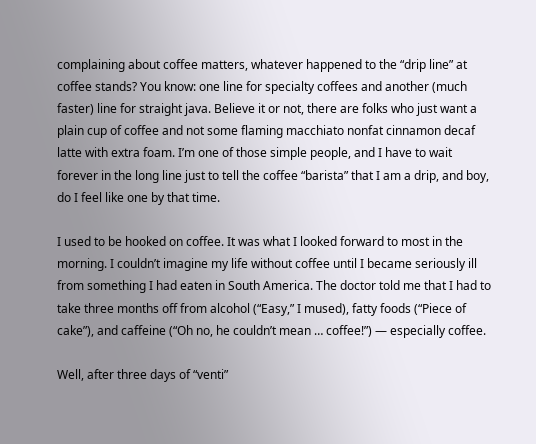complaining about coffee matters, whatever happened to the “drip line” at coffee stands? You know: one line for specialty coffees and another (much faster) line for straight java. Believe it or not, there are folks who just want a plain cup of coffee and not some flaming macchiato nonfat cinnamon decaf latte with extra foam. I’m one of those simple people, and I have to wait forever in the long line just to tell the coffee “barista” that I am a drip, and boy, do I feel like one by that time.

I used to be hooked on coffee. It was what I looked forward to most in the morning. I couldn’t imagine my life without coffee until I became seriously ill from something I had eaten in South America. The doctor told me that I had to take three months off from alcohol (“Easy,” I mused), fatty foods (“Piece of cake”), and caffeine (“Oh no, he couldn’t mean … coffee!”) — especially coffee.

Well, after three days of “venti”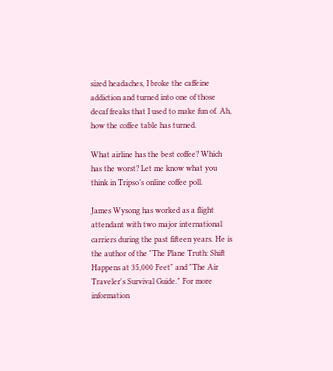sized headaches, I broke the caffeine addiction and turned into one of those decaf freaks that I used to make fun of. Ah, how the coffee table has turned.

What airline has the best coffee? Which has the worst? Let me know what you think in Tripso’s online coffee poll.

James Wysong has worked as a flight attendant with two major international carriers during the past fifteen years. He is the author of the "The Plane Truth: Shift Happens at 35,000 Feet" and "The Air Traveler's Survival Guide." For more information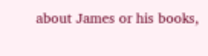about James or his books,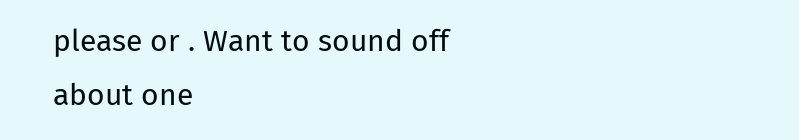please or . Want to sound off about one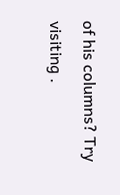of his columns? Try visiting .